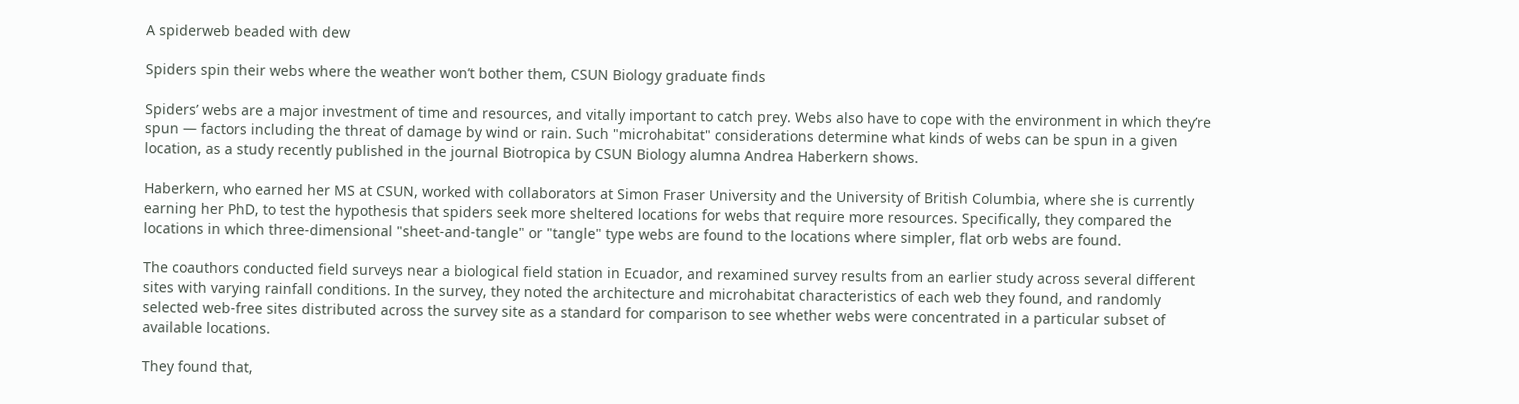A spiderweb beaded with dew

Spiders spin their webs where the weather won’t bother them, CSUN Biology graduate finds

Spiders’ webs are a major investment of time and resources, and vitally important to catch prey. Webs also have to cope with the environment in which they’re spun — factors including the threat of damage by wind or rain. Such "microhabitat" considerations determine what kinds of webs can be spun in a given location, as a study recently published in the journal Biotropica by CSUN Biology alumna Andrea Haberkern shows.

Haberkern, who earned her MS at CSUN, worked with collaborators at Simon Fraser University and the University of British Columbia, where she is currently earning her PhD, to test the hypothesis that spiders seek more sheltered locations for webs that require more resources. Specifically, they compared the locations in which three-dimensional "sheet-and-tangle" or "tangle" type webs are found to the locations where simpler, flat orb webs are found.

The coauthors conducted field surveys near a biological field station in Ecuador, and rexamined survey results from an earlier study across several different sites with varying rainfall conditions. In the survey, they noted the architecture and microhabitat characteristics of each web they found, and randomly selected web-free sites distributed across the survey site as a standard for comparison to see whether webs were concentrated in a particular subset of available locations.

They found that,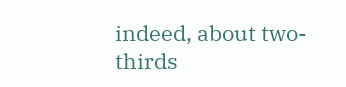indeed, about two-thirds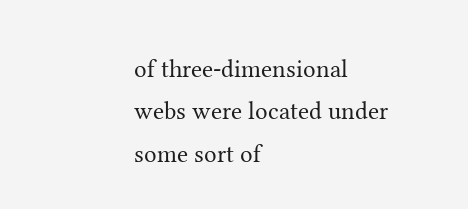of three-dimensional webs were located under some sort of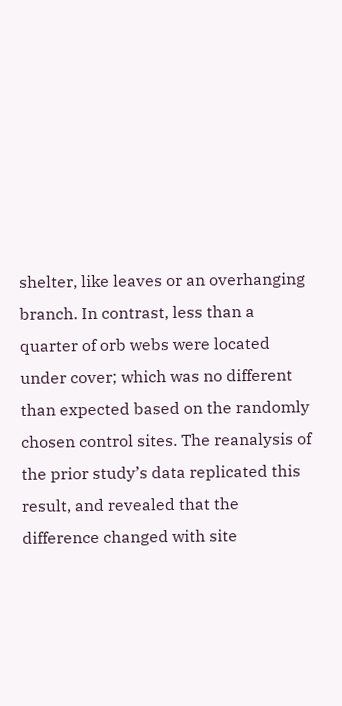shelter, like leaves or an overhanging branch. In contrast, less than a quarter of orb webs were located under cover; which was no different than expected based on the randomly chosen control sites. The reanalysis of the prior study’s data replicated this result, and revealed that the difference changed with site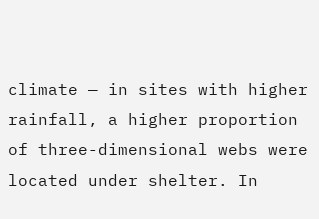climate — in sites with higher rainfall, a higher proportion of three-dimensional webs were located under shelter. In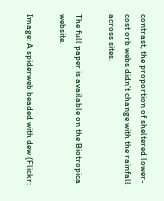contrast, the proportion of sheltered lower-cost orb webs didn’t change with the rainfall across sites.

The full paper is available on the Biotropica website.

Image: A spiderweb beaded with dew (Flickr: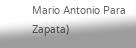Mario Antonio Para Zapata)